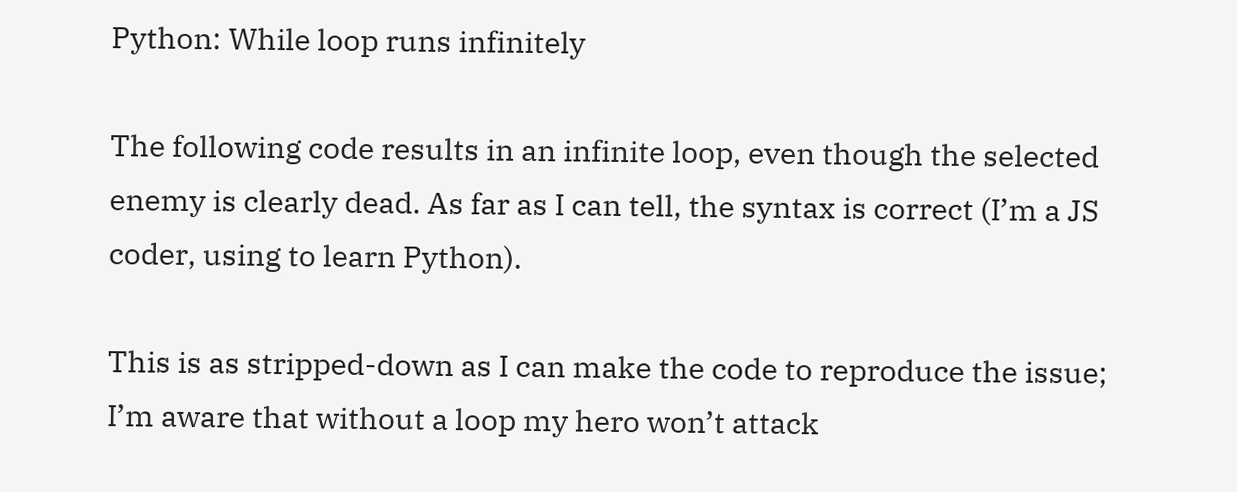Python: While loop runs infinitely

The following code results in an infinite loop, even though the selected enemy is clearly dead. As far as I can tell, the syntax is correct (I’m a JS coder, using to learn Python).

This is as stripped-down as I can make the code to reproduce the issue; I’m aware that without a loop my hero won’t attack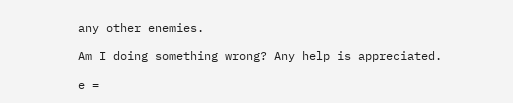any other enemies.

Am I doing something wrong? Any help is appreciated.

e =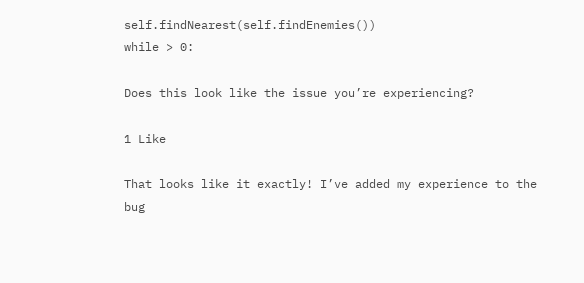self.findNearest(self.findEnemies())
while > 0:

Does this look like the issue you’re experiencing?

1 Like

That looks like it exactly! I’ve added my experience to the bug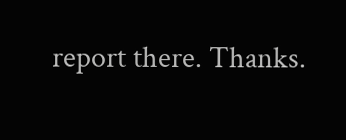report there. Thanks.